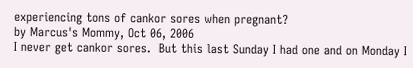experiencing tons of cankor sores when pregnant?
by Marcus's Mommy, Oct 06, 2006
I never get cankor sores.  But this last Sunday I had one and on Monday I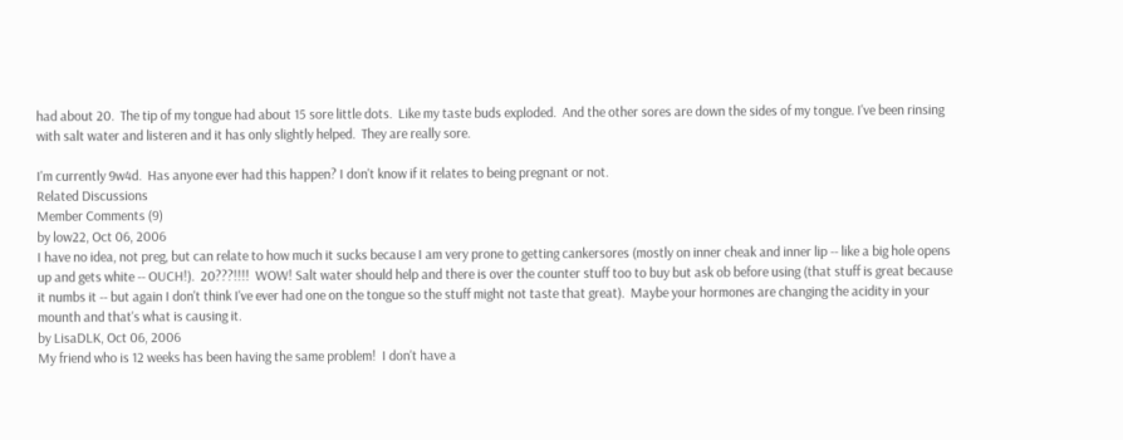had about 20.  The tip of my tongue had about 15 sore little dots.  Like my taste buds exploded.  And the other sores are down the sides of my tongue. I've been rinsing with salt water and listeren and it has only slightly helped.  They are really sore.

I'm currently 9w4d.  Has anyone ever had this happen? I don't know if it relates to being pregnant or not.
Related Discussions
Member Comments (9)
by low22, Oct 06, 2006
I have no idea, not preg, but can relate to how much it sucks because I am very prone to getting cankersores (mostly on inner cheak and inner lip -- like a big hole opens up and gets white -- OUCH!).  20???!!!!  WOW! Salt water should help and there is over the counter stuff too to buy but ask ob before using (that stuff is great because it numbs it -- but again I don't think I've ever had one on the tongue so the stuff might not taste that great).  Maybe your hormones are changing the acidity in your mounth and that's what is causing it.
by LisaDLK, Oct 06, 2006
My friend who is 12 weeks has been having the same problem!  I don't have a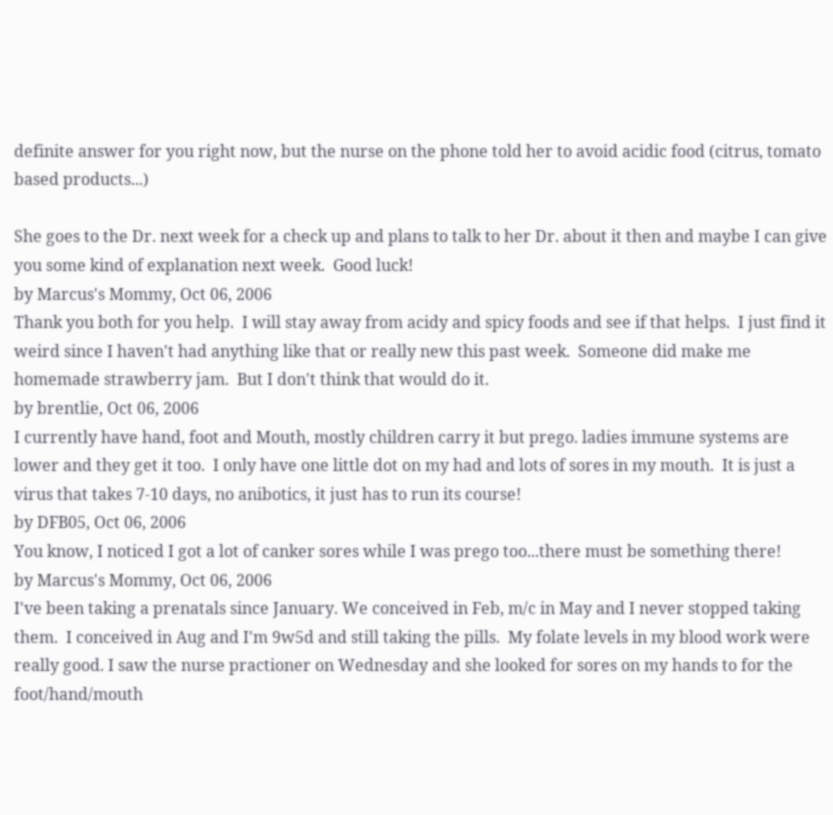definite answer for you right now, but the nurse on the phone told her to avoid acidic food (citrus, tomato based products...)

She goes to the Dr. next week for a check up and plans to talk to her Dr. about it then and maybe I can give you some kind of explanation next week.  Good luck!
by Marcus's Mommy, Oct 06, 2006
Thank you both for you help.  I will stay away from acidy and spicy foods and see if that helps.  I just find it weird since I haven't had anything like that or really new this past week.  Someone did make me homemade strawberry jam.  But I don't think that would do it.
by brentlie, Oct 06, 2006
I currently have hand, foot and Mouth, mostly children carry it but prego. ladies immune systems are lower and they get it too.  I only have one little dot on my had and lots of sores in my mouth.  It is just a virus that takes 7-10 days, no anibotics, it just has to run its course!
by DFB05, Oct 06, 2006
You know, I noticed I got a lot of canker sores while I was prego too...there must be something there!
by Marcus's Mommy, Oct 06, 2006
I've been taking a prenatals since January. We conceived in Feb, m/c in May and I never stopped taking them.  I conceived in Aug and I'm 9w5d and still taking the pills.  My folate levels in my blood work were really good. I saw the nurse practioner on Wednesday and she looked for sores on my hands to for the foot/hand/mouth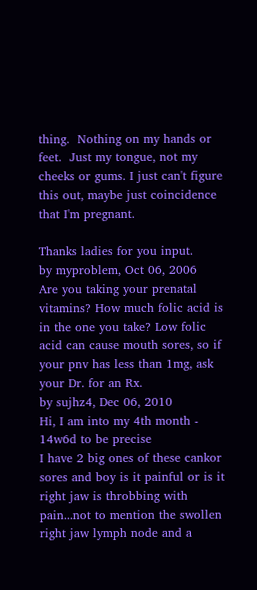thing.  Nothing on my hands or feet.  Just my tongue, not my cheeks or gums. I just can't figure this out, maybe just coincidence that I'm pregnant.

Thanks ladies for you input.
by myproblem, Oct 06, 2006
Are you taking your prenatal vitamins? How much folic acid is in the one you take? Low folic acid can cause mouth sores, so if your pnv has less than 1mg, ask your Dr. for an Rx.
by sujhz4, Dec 06, 2010
Hi, I am into my 4th month - 14w6d to be precise
I have 2 big ones of these cankor sores and boy is it painful or is it right jaw is throbbing with pain...not to mention the swollen right jaw lymph node and a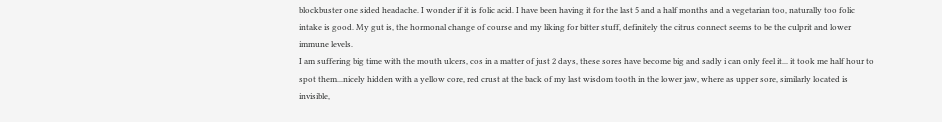blockbuster one sided headache. I wonder if it is folic acid. I have been having it for the last 5 and a half months and a vegetarian too, naturally too folic intake is good. My gut is, the hormonal change of course and my liking for bitter stuff, definitely the citrus connect seems to be the culprit and lower immune levels.
I am suffering big time with the mouth ulcers, cos in a matter of just 2 days, these sores have become big and sadly i can only feel it... it took me half hour to spot them...nicely hidden with a yellow core, red crust at the back of my last wisdom tooth in the lower jaw, where as upper sore, similarly located is invisible,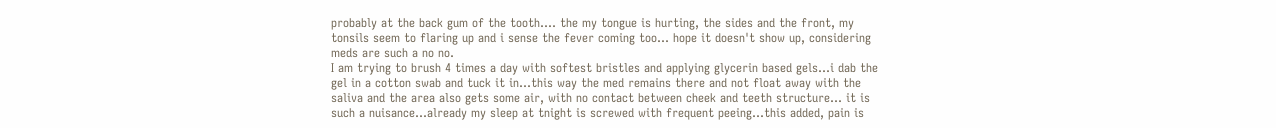probably at the back gum of the tooth.... the my tongue is hurting, the sides and the front, my tonsils seem to flaring up and i sense the fever coming too... hope it doesn't show up, considering meds are such a no no.
I am trying to brush 4 times a day with softest bristles and applying glycerin based gels...i dab the gel in a cotton swab and tuck it in...this way the med remains there and not float away with the saliva and the area also gets some air, with no contact between cheek and teeth structure... it is such a nuisance...already my sleep at tnight is screwed with frequent peeing...this added, pain is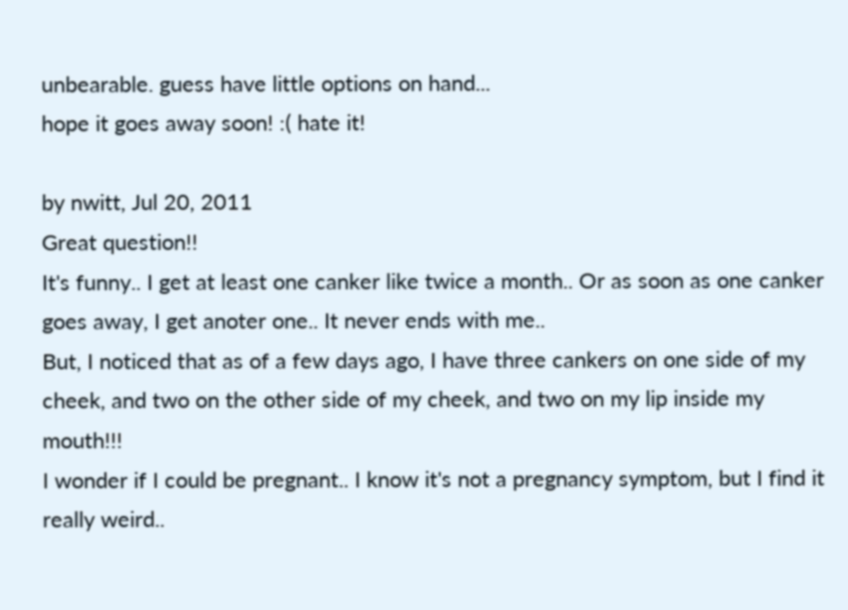unbearable. guess have little options on hand...
hope it goes away soon! :( hate it!

by nwitt, Jul 20, 2011
Great question!!
It's funny.. I get at least one canker like twice a month.. Or as soon as one canker goes away, I get anoter one.. It never ends with me..
But, I noticed that as of a few days ago, I have three cankers on one side of my cheek, and two on the other side of my cheek, and two on my lip inside my mouth!!!
I wonder if I could be pregnant.. I know it's not a pregnancy symptom, but I find it really weird..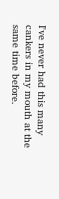I've never had this many cankers in my mouth at the same time before.